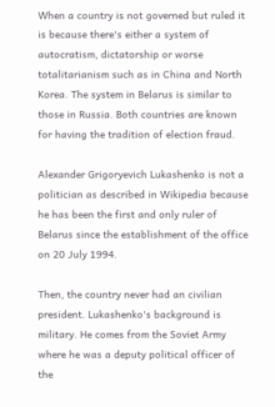When a country is not governed but ruled it is because there's either a system of autocratism, dictatorship or worse totalitarianism such as in China and North Korea. The system in Belarus is similar to those in Russia. Both countries are known for having the tradition of election fraud.

Alexander Grigoryevich Lukashenko is not a politician as described in Wikipedia because he has been the first and only ruler of Belarus since the establishment of the office on 20 July 1994.

Then, the country never had an civilian president. Lukashenko's background is military. He comes from the Soviet Army where he was a deputy political officer of the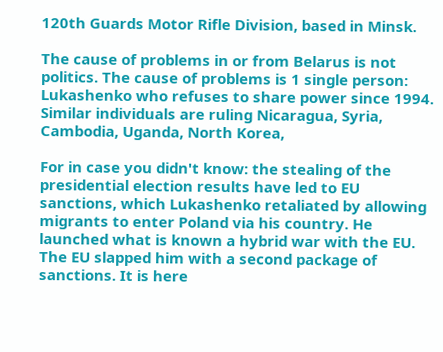120th Guards Motor Rifle Division, based in Minsk.

The cause of problems in or from Belarus is not politics. The cause of problems is 1 single person: Lukashenko who refuses to share power since 1994. Similar individuals are ruling Nicaragua, Syria, Cambodia, Uganda, North Korea,

For in case you didn't know: the stealing of the presidential election results have led to EU sanctions, which Lukashenko retaliated by allowing migrants to enter Poland via his country. He launched what is known a hybrid war with the EU. The EU slapped him with a second package of sanctions. It is here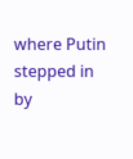where Putin stepped in by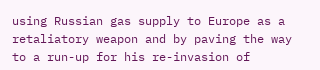using Russian gas supply to Europe as a retaliatory weapon and by paving the way to a run-up for his re-invasion of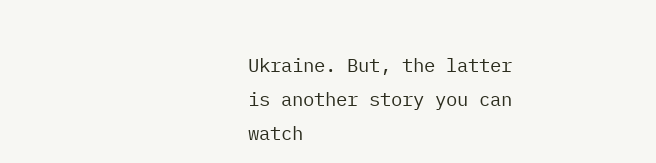Ukraine. But, the latter is another story you can watch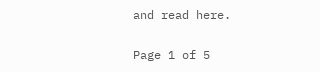and read here.

Page 1 of 5